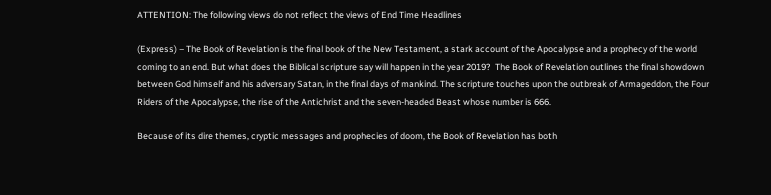ATTENTION: The following views do not reflect the views of End Time Headlines

(Express) – The Book of Revelation is the final book of the New Testament, a stark account of the Apocalypse and a prophecy of the world coming to an end. But what does the Biblical scripture say will happen in the year 2019?  The Book of Revelation outlines the final showdown between God himself and his adversary Satan, in the final days of mankind. The scripture touches upon the outbreak of Armageddon, the Four Riders of the Apocalypse, the rise of the Antichrist and the seven-headed Beast whose number is 666.

Because of its dire themes, cryptic messages and prophecies of doom, the Book of Revelation has both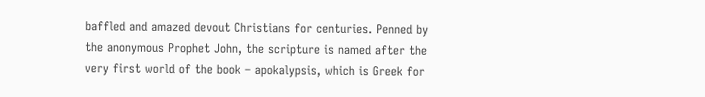baffled and amazed devout Christians for centuries. Penned by the anonymous Prophet John, the scripture is named after the very first world of the book – apokalypsis, which is Greek for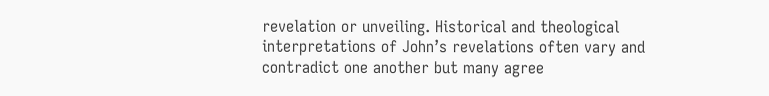revelation or unveiling. Historical and theological interpretations of John’s revelations often vary and contradict one another but many agree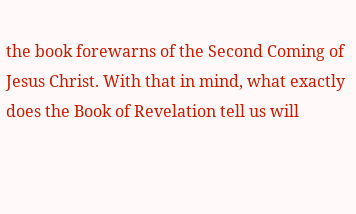the book forewarns of the Second Coming of Jesus Christ. With that in mind, what exactly does the Book of Revelation tell us will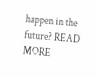happen in the future? READ MORE